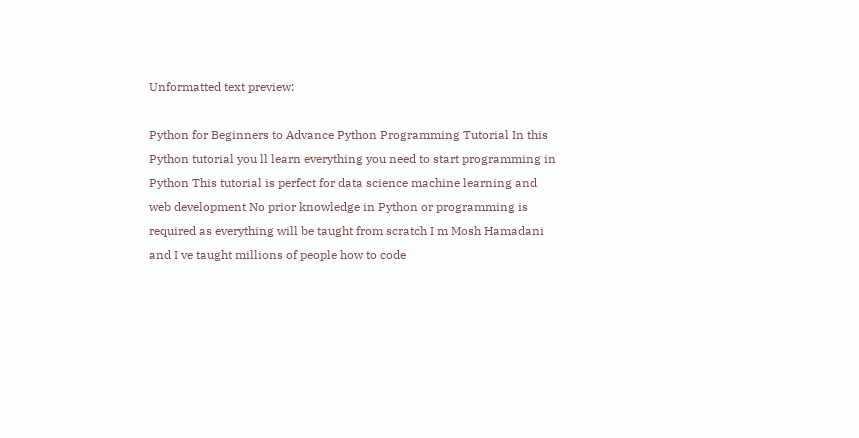Unformatted text preview:

Python for Beginners to Advance Python Programming Tutorial In this Python tutorial you ll learn everything you need to start programming in Python This tutorial is perfect for data science machine learning and web development No prior knowledge in Python or programming is required as everything will be taught from scratch I m Mosh Hamadani and I ve taught millions of people how to code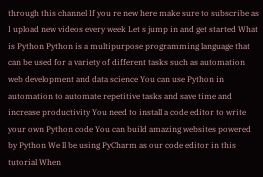through this channel If you re new here make sure to subscribe as I upload new videos every week Let s jump in and get started What is Python Python is a multipurpose programming language that can be used for a variety of different tasks such as automation web development and data science You can use Python in automation to automate repetitive tasks and save time and increase productivity You need to install a code editor to write your own Python code You can build amazing websites powered by Python We ll be using PyCharm as our code editor in this tutorial When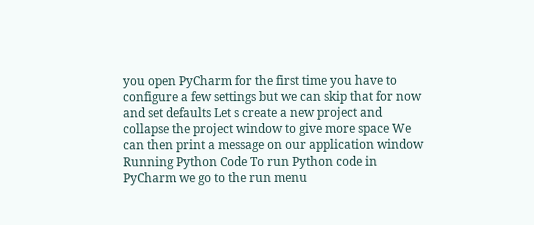you open PyCharm for the first time you have to configure a few settings but we can skip that for now and set defaults Let s create a new project and collapse the project window to give more space We can then print a message on our application window Running Python Code To run Python code in PyCharm we go to the run menu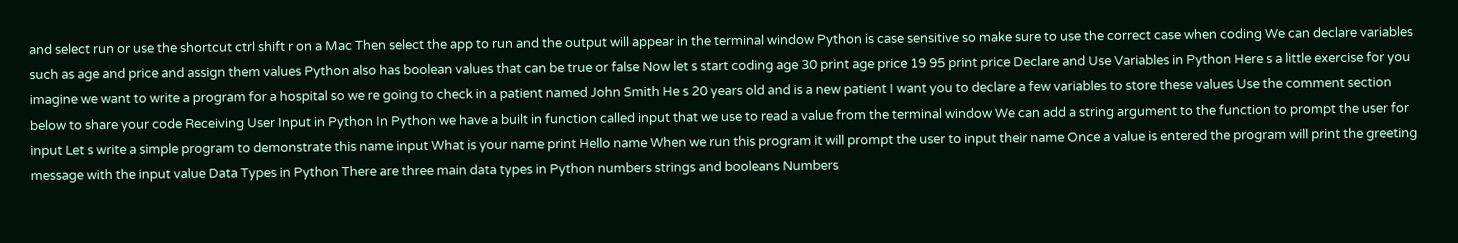and select run or use the shortcut ctrl shift r on a Mac Then select the app to run and the output will appear in the terminal window Python is case sensitive so make sure to use the correct case when coding We can declare variables such as age and price and assign them values Python also has boolean values that can be true or false Now let s start coding age 30 print age price 19 95 print price Declare and Use Variables in Python Here s a little exercise for you imagine we want to write a program for a hospital so we re going to check in a patient named John Smith He s 20 years old and is a new patient I want you to declare a few variables to store these values Use the comment section below to share your code Receiving User Input in Python In Python we have a built in function called input that we use to read a value from the terminal window We can add a string argument to the function to prompt the user for input Let s write a simple program to demonstrate this name input What is your name print Hello name When we run this program it will prompt the user to input their name Once a value is entered the program will print the greeting message with the input value Data Types in Python There are three main data types in Python numbers strings and booleans Numbers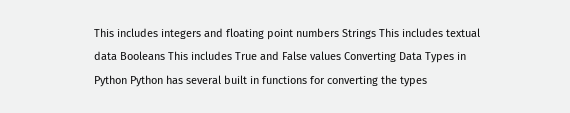This includes integers and floating point numbers Strings This includes textual data Booleans This includes True and False values Converting Data Types in Python Python has several built in functions for converting the types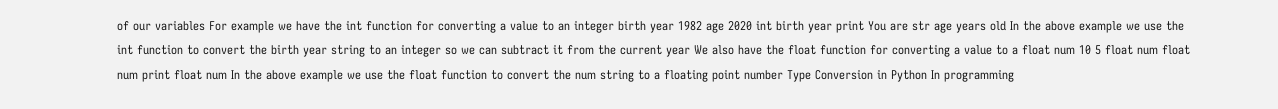of our variables For example we have the int function for converting a value to an integer birth year 1982 age 2020 int birth year print You are str age years old In the above example we use the int function to convert the birth year string to an integer so we can subtract it from the current year We also have the float function for converting a value to a float num 10 5 float num float num print float num In the above example we use the float function to convert the num string to a floating point number Type Conversion in Python In programming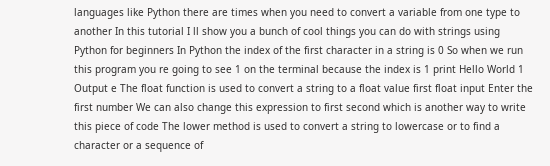languages like Python there are times when you need to convert a variable from one type to another In this tutorial I ll show you a bunch of cool things you can do with strings using Python for beginners In Python the index of the first character in a string is 0 So when we run this program you re going to see 1 on the terminal because the index is 1 print Hello World 1 Output e The float function is used to convert a string to a float value first float input Enter the first number We can also change this expression to first second which is another way to write this piece of code The lower method is used to convert a string to lowercase or to find a character or a sequence of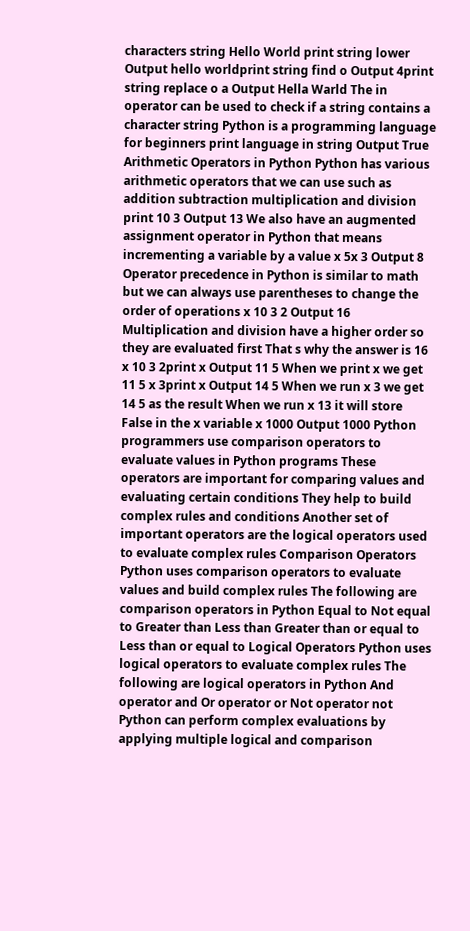characters string Hello World print string lower Output hello worldprint string find o Output 4print string replace o a Output Hella Warld The in operator can be used to check if a string contains a character string Python is a programming language for beginners print language in string Output True Arithmetic Operators in Python Python has various arithmetic operators that we can use such as addition subtraction multiplication and division print 10 3 Output 13 We also have an augmented assignment operator in Python that means incrementing a variable by a value x 5x 3 Output 8 Operator precedence in Python is similar to math but we can always use parentheses to change the order of operations x 10 3 2 Output 16 Multiplication and division have a higher order so they are evaluated first That s why the answer is 16 x 10 3 2print x Output 11 5 When we print x we get 11 5 x 3print x Output 14 5 When we run x 3 we get 14 5 as the result When we run x 13 it will store False in the x variable x 1000 Output 1000 Python programmers use comparison operators to evaluate values in Python programs These operators are important for comparing values and evaluating certain conditions They help to build complex rules and conditions Another set of important operators are the logical operators used to evaluate complex rules Comparison Operators Python uses comparison operators to evaluate values and build complex rules The following are comparison operators in Python Equal to Not equal to Greater than Less than Greater than or equal to Less than or equal to Logical Operators Python uses logical operators to evaluate complex rules The following are logical operators in Python And operator and Or operator or Not operator not Python can perform complex evaluations by applying multiple logical and comparison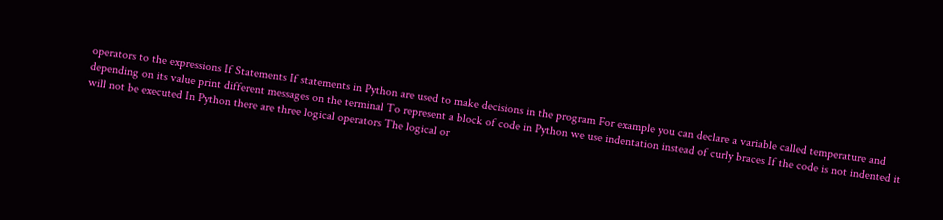operators to the expressions If Statements If statements in Python are used to make decisions in the program For example you can declare a variable called temperature and depending on its value print different messages on the terminal To represent a block of code in Python we use indentation instead of curly braces If the code is not indented it will not be executed In Python there are three logical operators The logical or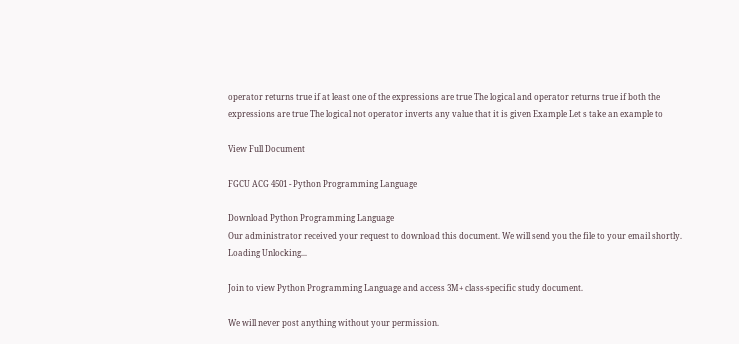operator returns true if at least one of the expressions are true The logical and operator returns true if both the expressions are true The logical not operator inverts any value that it is given Example Let s take an example to

View Full Document

FGCU ACG 4501 - Python Programming Language

Download Python Programming Language
Our administrator received your request to download this document. We will send you the file to your email shortly.
Loading Unlocking...

Join to view Python Programming Language and access 3M+ class-specific study document.

We will never post anything without your permission.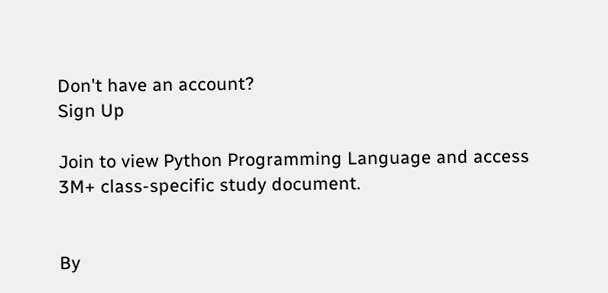Don't have an account?
Sign Up

Join to view Python Programming Language and access 3M+ class-specific study document.


By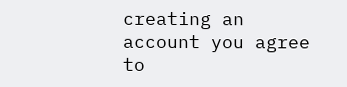creating an account you agree to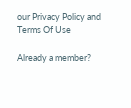our Privacy Policy and Terms Of Use

Already a member?